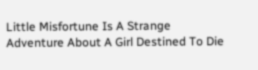Little Misfortune Is A Strange Adventure About A Girl Destined To Die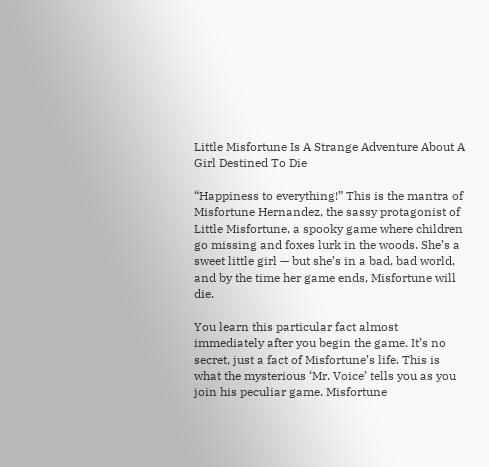Little Misfortune Is A Strange Adventure About A Girl Destined To Die

“Happiness to everything!” This is the mantra of Misfortune Hernandez, the sassy protagonist of Little Misfortune, a spooky game where children go missing and foxes lurk in the woods. She’s a sweet little girl — but she’s in a bad, bad world, and by the time her game ends, Misfortune will die.

You learn this particular fact almost immediately after you begin the game. It’s no secret, just a fact of Misfortune’s life. This is what the mysterious ‘Mr. Voice’ tells you as you join his peculiar game. Misfortune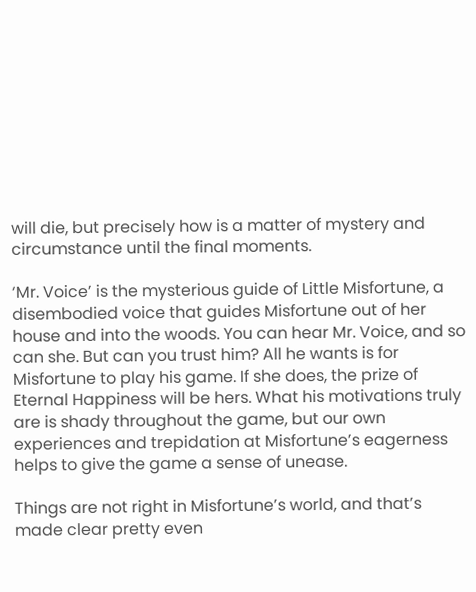will die, but precisely how is a matter of mystery and circumstance until the final moments.

‘Mr. Voice’ is the mysterious guide of Little Misfortune, a disembodied voice that guides Misfortune out of her house and into the woods. You can hear Mr. Voice, and so can she. But can you trust him? All he wants is for Misfortune to play his game. If she does, the prize of Eternal Happiness will be hers. What his motivations truly are is shady throughout the game, but our own experiences and trepidation at Misfortune’s eagerness helps to give the game a sense of unease.

Things are not right in Misfortune’s world, and that’s made clear pretty even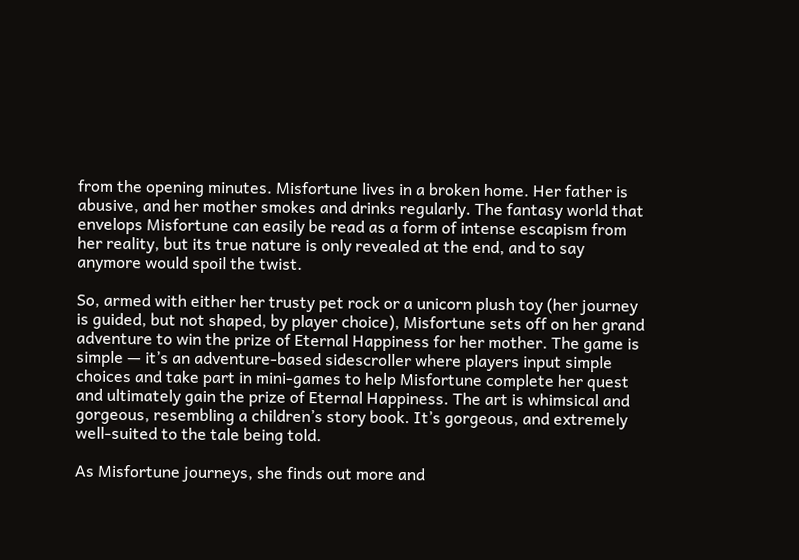from the opening minutes. Misfortune lives in a broken home. Her father is abusive, and her mother smokes and drinks regularly. The fantasy world that envelops Misfortune can easily be read as a form of intense escapism from her reality, but its true nature is only revealed at the end, and to say anymore would spoil the twist.

So, armed with either her trusty pet rock or a unicorn plush toy (her journey is guided, but not shaped, by player choice), Misfortune sets off on her grand adventure to win the prize of Eternal Happiness for her mother. The game is simple — it’s an adventure-based sidescroller where players input simple choices and take part in mini-games to help Misfortune complete her quest and ultimately gain the prize of Eternal Happiness. The art is whimsical and gorgeous, resembling a children’s story book. It’s gorgeous, and extremely well-suited to the tale being told.

As Misfortune journeys, she finds out more and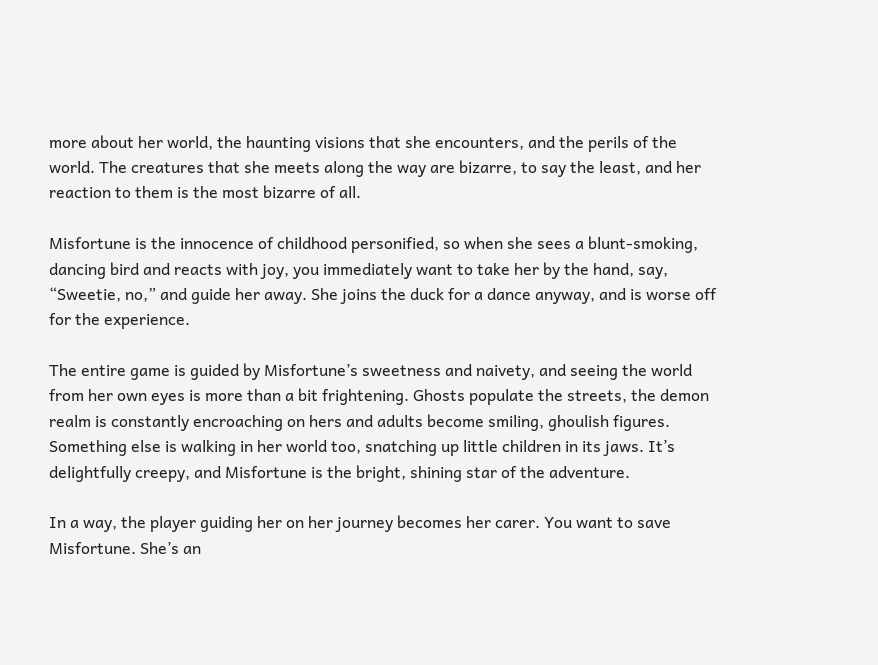more about her world, the haunting visions that she encounters, and the perils of the world. The creatures that she meets along the way are bizarre, to say the least, and her reaction to them is the most bizarre of all.

Misfortune is the innocence of childhood personified, so when she sees a blunt-smoking, dancing bird and reacts with joy, you immediately want to take her by the hand, say, “Sweetie, no,” and guide her away. She joins the duck for a dance anyway, and is worse off for the experience.

The entire game is guided by Misfortune’s sweetness and naivety, and seeing the world from her own eyes is more than a bit frightening. Ghosts populate the streets, the demon realm is constantly encroaching on hers and adults become smiling, ghoulish figures. Something else is walking in her world too, snatching up little children in its jaws. It’s delightfully creepy, and Misfortune is the bright, shining star of the adventure.

In a way, the player guiding her on her journey becomes her carer. You want to save Misfortune. She’s an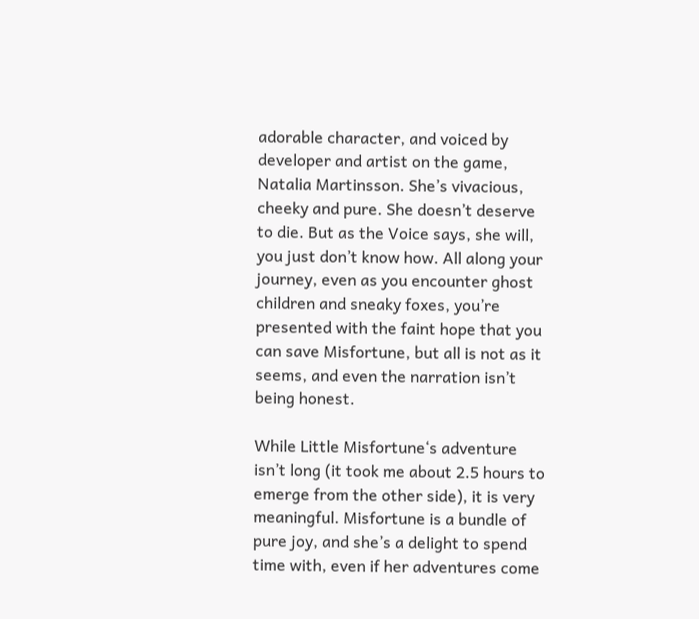adorable character, and voiced by developer and artist on the game, Natalia Martinsson. She’s vivacious, cheeky and pure. She doesn’t deserve to die. But as the Voice says, she will, you just don’t know how. All along your journey, even as you encounter ghost children and sneaky foxes, you’re presented with the faint hope that you can save Misfortune, but all is not as it seems, and even the narration isn’t being honest.

While Little Misfortune‘s adventure isn’t long (it took me about 2.5 hours to emerge from the other side), it is very meaningful. Misfortune is a bundle of pure joy, and she’s a delight to spend time with, even if her adventures come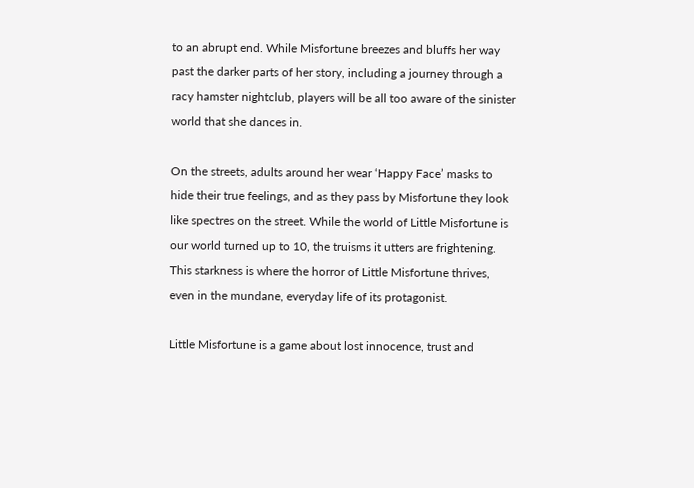to an abrupt end. While Misfortune breezes and bluffs her way past the darker parts of her story, including a journey through a racy hamster nightclub, players will be all too aware of the sinister world that she dances in.

On the streets, adults around her wear ‘Happy Face’ masks to hide their true feelings, and as they pass by Misfortune they look like spectres on the street. While the world of Little Misfortune is our world turned up to 10, the truisms it utters are frightening. This starkness is where the horror of Little Misfortune thrives, even in the mundane, everyday life of its protagonist.

Little Misfortune is a game about lost innocence, trust and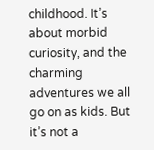childhood. It’s about morbid curiosity, and the charming adventures we all go on as kids. But it’s not a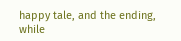happy tale, and the ending, while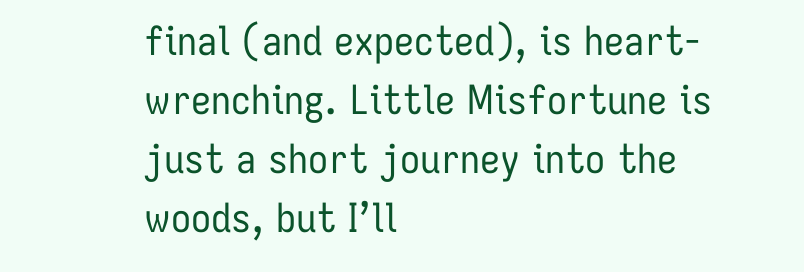final (and expected), is heart-wrenching. Little Misfortune is just a short journey into the woods, but I’ll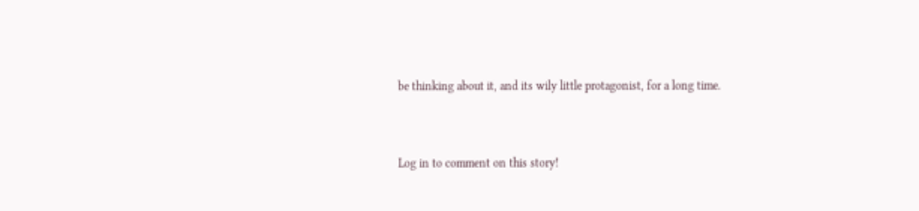be thinking about it, and its wily little protagonist, for a long time.


Log in to comment on this story!